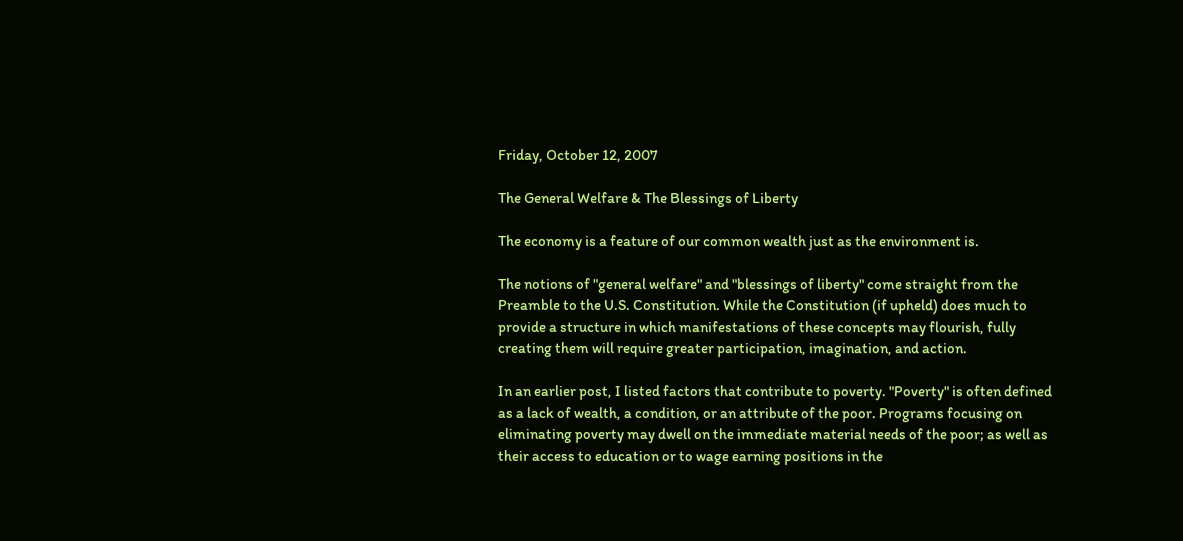Friday, October 12, 2007

The General Welfare & The Blessings of Liberty

The economy is a feature of our common wealth just as the environment is.

The notions of "general welfare" and "blessings of liberty" come straight from the Preamble to the U.S. Constitution. While the Constitution (if upheld) does much to provide a structure in which manifestations of these concepts may flourish, fully creating them will require greater participation, imagination, and action.

In an earlier post, I listed factors that contribute to poverty. "Poverty" is often defined as a lack of wealth, a condition, or an attribute of the poor. Programs focusing on eliminating poverty may dwell on the immediate material needs of the poor; as well as their access to education or to wage earning positions in the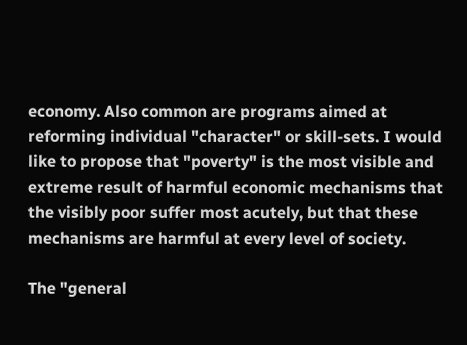economy. Also common are programs aimed at reforming individual "character" or skill-sets. I would like to propose that "poverty" is the most visible and extreme result of harmful economic mechanisms that the visibly poor suffer most acutely, but that these mechanisms are harmful at every level of society.

The "general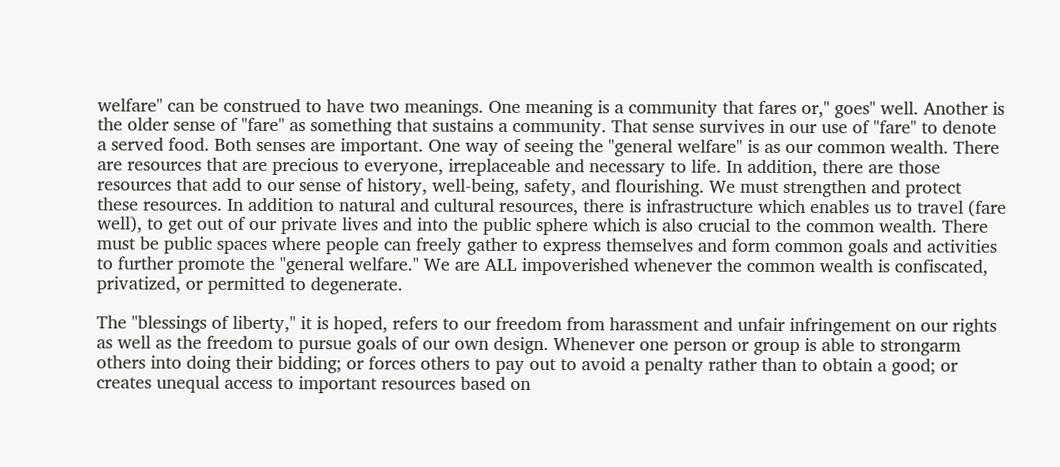welfare" can be construed to have two meanings. One meaning is a community that fares or," goes" well. Another is the older sense of "fare" as something that sustains a community. That sense survives in our use of "fare" to denote a served food. Both senses are important. One way of seeing the "general welfare" is as our common wealth. There are resources that are precious to everyone, irreplaceable and necessary to life. In addition, there are those resources that add to our sense of history, well-being, safety, and flourishing. We must strengthen and protect these resources. In addition to natural and cultural resources, there is infrastructure which enables us to travel (fare well), to get out of our private lives and into the public sphere which is also crucial to the common wealth. There must be public spaces where people can freely gather to express themselves and form common goals and activities to further promote the "general welfare." We are ALL impoverished whenever the common wealth is confiscated, privatized, or permitted to degenerate.

The "blessings of liberty," it is hoped, refers to our freedom from harassment and unfair infringement on our rights as well as the freedom to pursue goals of our own design. Whenever one person or group is able to strongarm others into doing their bidding; or forces others to pay out to avoid a penalty rather than to obtain a good; or creates unequal access to important resources based on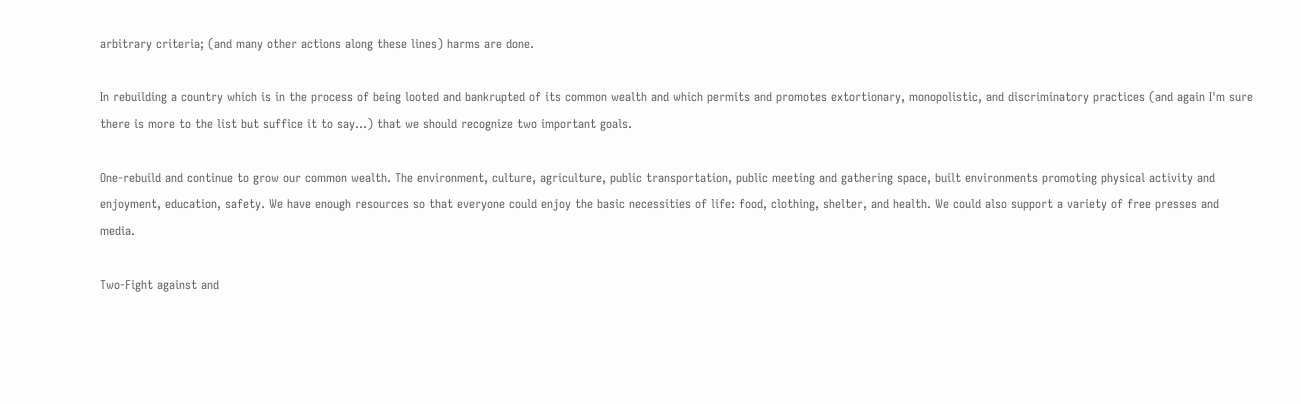arbitrary criteria; (and many other actions along these lines) harms are done.

In rebuilding a country which is in the process of being looted and bankrupted of its common wealth and which permits and promotes extortionary, monopolistic, and discriminatory practices (and again I'm sure there is more to the list but suffice it to say...) that we should recognize two important goals.

One-rebuild and continue to grow our common wealth. The environment, culture, agriculture, public transportation, public meeting and gathering space, built environments promoting physical activity and enjoyment, education, safety. We have enough resources so that everyone could enjoy the basic necessities of life: food, clothing, shelter, and health. We could also support a variety of free presses and media.

Two-Fight against and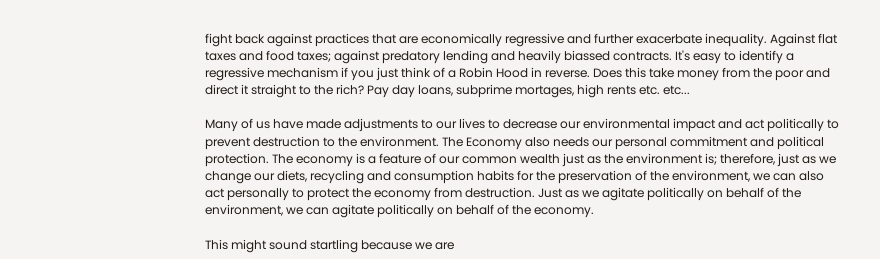fight back against practices that are economically regressive and further exacerbate inequality. Against flat taxes and food taxes; against predatory lending and heavily biassed contracts. It's easy to identify a regressive mechanism if you just think of a Robin Hood in reverse. Does this take money from the poor and direct it straight to the rich? Pay day loans, subprime mortages, high rents etc. etc...

Many of us have made adjustments to our lives to decrease our environmental impact and act politically to prevent destruction to the environment. The Economy also needs our personal commitment and political protection. The economy is a feature of our common wealth just as the environment is; therefore, just as we change our diets, recycling and consumption habits for the preservation of the environment, we can also act personally to protect the economy from destruction. Just as we agitate politically on behalf of the environment, we can agitate politically on behalf of the economy.

This might sound startling because we are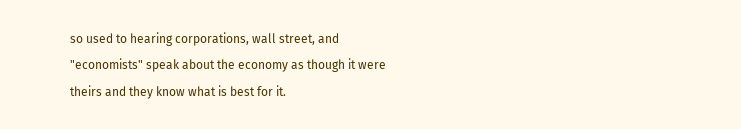so used to hearing corporations, wall street, and "economists" speak about the economy as though it were theirs and they know what is best for it.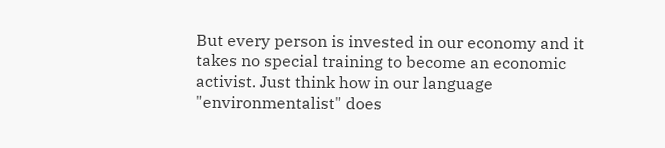But every person is invested in our economy and it takes no special training to become an economic activist. Just think how in our language "environmentalist" does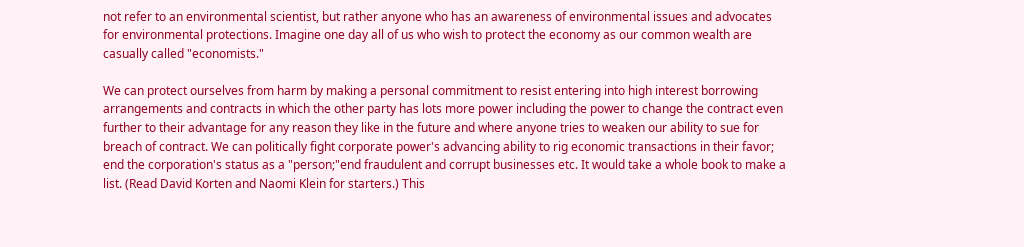not refer to an environmental scientist, but rather anyone who has an awareness of environmental issues and advocates for environmental protections. Imagine one day all of us who wish to protect the economy as our common wealth are casually called "economists."

We can protect ourselves from harm by making a personal commitment to resist entering into high interest borrowing arrangements and contracts in which the other party has lots more power including the power to change the contract even further to their advantage for any reason they like in the future and where anyone tries to weaken our ability to sue for breach of contract. We can politically fight corporate power's advancing ability to rig economic transactions in their favor; end the corporation's status as a "person;"end fraudulent and corrupt businesses etc. It would take a whole book to make a list. (Read David Korten and Naomi Klein for starters.) This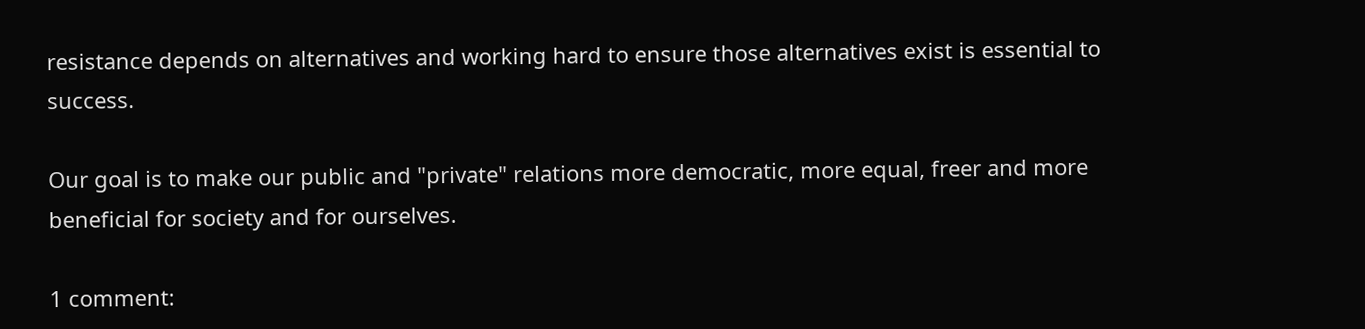resistance depends on alternatives and working hard to ensure those alternatives exist is essential to success.

Our goal is to make our public and "private" relations more democratic, more equal, freer and more beneficial for society and for ourselves.

1 comment: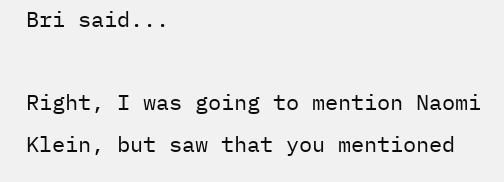Bri said...

Right, I was going to mention Naomi Klein, but saw that you mentioned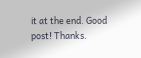it at the end. Good post! Thanks.